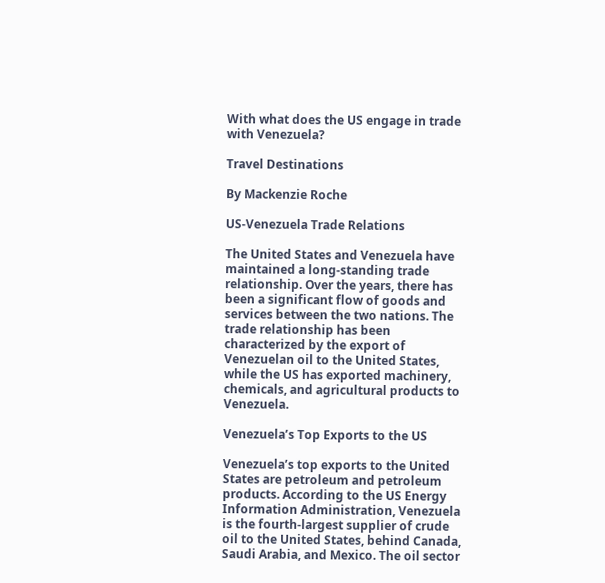With what does the US engage in trade with Venezuela?

Travel Destinations

By Mackenzie Roche

US-Venezuela Trade Relations

The United States and Venezuela have maintained a long-standing trade relationship. Over the years, there has been a significant flow of goods and services between the two nations. The trade relationship has been characterized by the export of Venezuelan oil to the United States, while the US has exported machinery, chemicals, and agricultural products to Venezuela.

Venezuela’s Top Exports to the US

Venezuela’s top exports to the United States are petroleum and petroleum products. According to the US Energy Information Administration, Venezuela is the fourth-largest supplier of crude oil to the United States, behind Canada, Saudi Arabia, and Mexico. The oil sector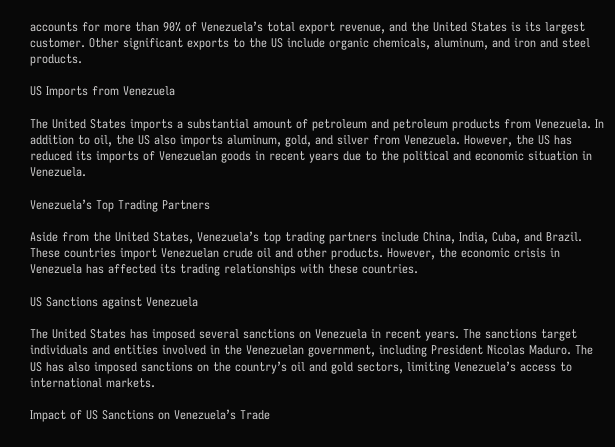accounts for more than 90% of Venezuela’s total export revenue, and the United States is its largest customer. Other significant exports to the US include organic chemicals, aluminum, and iron and steel products.

US Imports from Venezuela

The United States imports a substantial amount of petroleum and petroleum products from Venezuela. In addition to oil, the US also imports aluminum, gold, and silver from Venezuela. However, the US has reduced its imports of Venezuelan goods in recent years due to the political and economic situation in Venezuela.

Venezuela’s Top Trading Partners

Aside from the United States, Venezuela’s top trading partners include China, India, Cuba, and Brazil. These countries import Venezuelan crude oil and other products. However, the economic crisis in Venezuela has affected its trading relationships with these countries.

US Sanctions against Venezuela

The United States has imposed several sanctions on Venezuela in recent years. The sanctions target individuals and entities involved in the Venezuelan government, including President Nicolas Maduro. The US has also imposed sanctions on the country’s oil and gold sectors, limiting Venezuela’s access to international markets.

Impact of US Sanctions on Venezuela’s Trade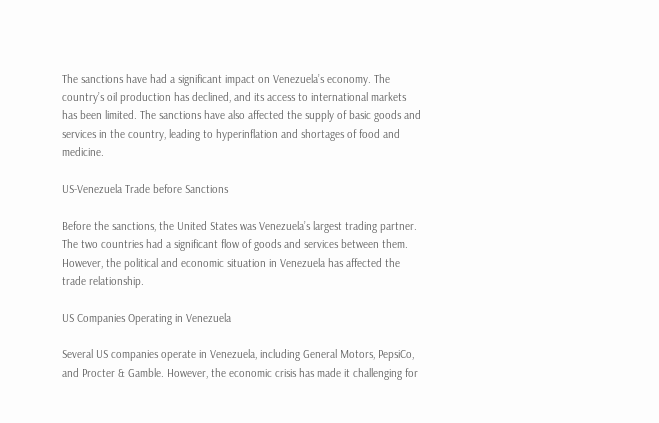The sanctions have had a significant impact on Venezuela’s economy. The country’s oil production has declined, and its access to international markets has been limited. The sanctions have also affected the supply of basic goods and services in the country, leading to hyperinflation and shortages of food and medicine.

US-Venezuela Trade before Sanctions

Before the sanctions, the United States was Venezuela’s largest trading partner. The two countries had a significant flow of goods and services between them. However, the political and economic situation in Venezuela has affected the trade relationship.

US Companies Operating in Venezuela

Several US companies operate in Venezuela, including General Motors, PepsiCo, and Procter & Gamble. However, the economic crisis has made it challenging for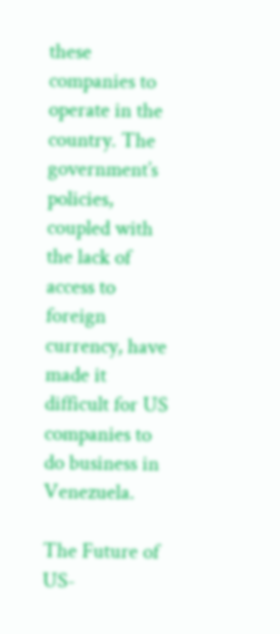these companies to operate in the country. The government’s policies, coupled with the lack of access to foreign currency, have made it difficult for US companies to do business in Venezuela.

The Future of US-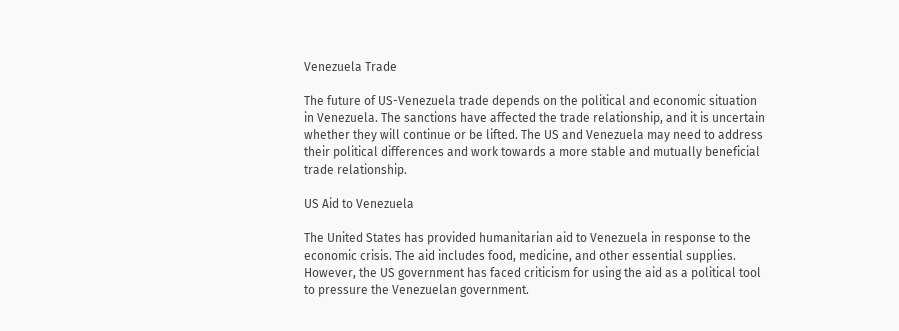Venezuela Trade

The future of US-Venezuela trade depends on the political and economic situation in Venezuela. The sanctions have affected the trade relationship, and it is uncertain whether they will continue or be lifted. The US and Venezuela may need to address their political differences and work towards a more stable and mutually beneficial trade relationship.

US Aid to Venezuela

The United States has provided humanitarian aid to Venezuela in response to the economic crisis. The aid includes food, medicine, and other essential supplies. However, the US government has faced criticism for using the aid as a political tool to pressure the Venezuelan government.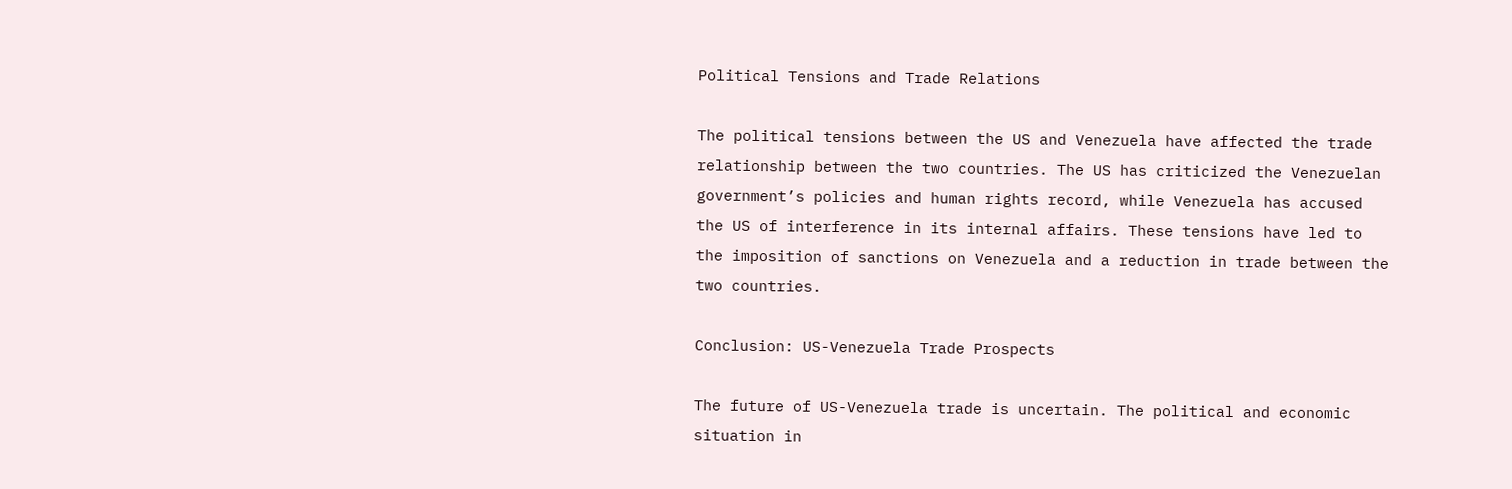Political Tensions and Trade Relations

The political tensions between the US and Venezuela have affected the trade relationship between the two countries. The US has criticized the Venezuelan government’s policies and human rights record, while Venezuela has accused the US of interference in its internal affairs. These tensions have led to the imposition of sanctions on Venezuela and a reduction in trade between the two countries.

Conclusion: US-Venezuela Trade Prospects

The future of US-Venezuela trade is uncertain. The political and economic situation in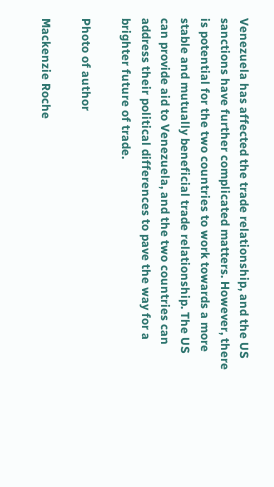Venezuela has affected the trade relationship, and the US sanctions have further complicated matters. However, there is potential for the two countries to work towards a more stable and mutually beneficial trade relationship. The US can provide aid to Venezuela, and the two countries can address their political differences to pave the way for a brighter future of trade.

Photo of author

Mackenzie Roche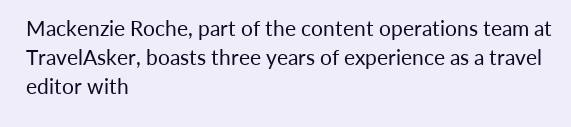Mackenzie Roche, part of the content operations team at TravelAsker, boasts three years of experience as a travel editor with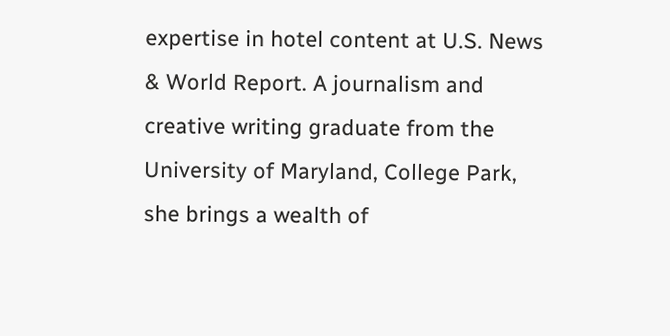expertise in hotel content at U.S. News & World Report. A journalism and creative writing graduate from the University of Maryland, College Park, she brings a wealth of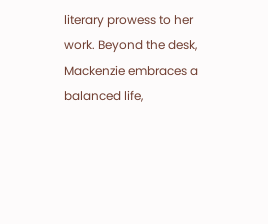literary prowess to her work. Beyond the desk, Mackenzie embraces a balanced life,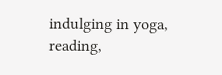indulging in yoga, reading,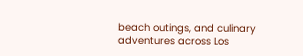beach outings, and culinary adventures across Los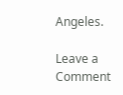Angeles.

Leave a Comment